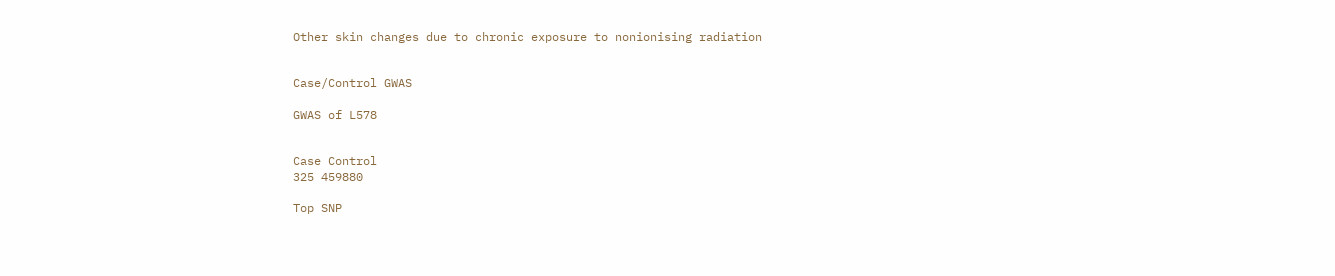Other skin changes due to chronic exposure to nonionising radiation


Case/Control GWAS

GWAS of L578


Case Control
325 459880

Top SNP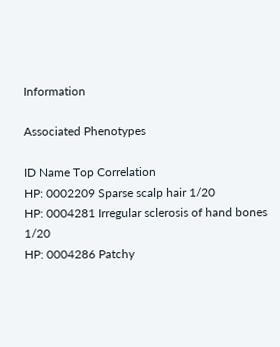Information

Associated Phenotypes

ID Name Top Correlation
HP: 0002209 Sparse scalp hair 1/20
HP: 0004281 Irregular sclerosis of hand bones 1/20
HP: 0004286 Patchy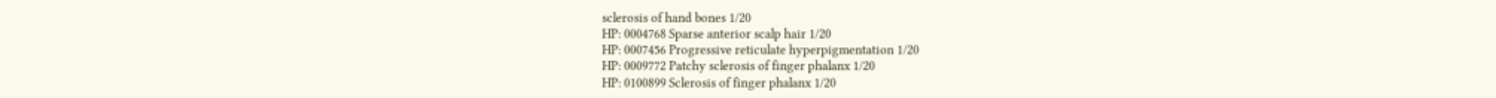sclerosis of hand bones 1/20
HP: 0004768 Sparse anterior scalp hair 1/20
HP: 0007456 Progressive reticulate hyperpigmentation 1/20
HP: 0009772 Patchy sclerosis of finger phalanx 1/20
HP: 0100899 Sclerosis of finger phalanx 1/20